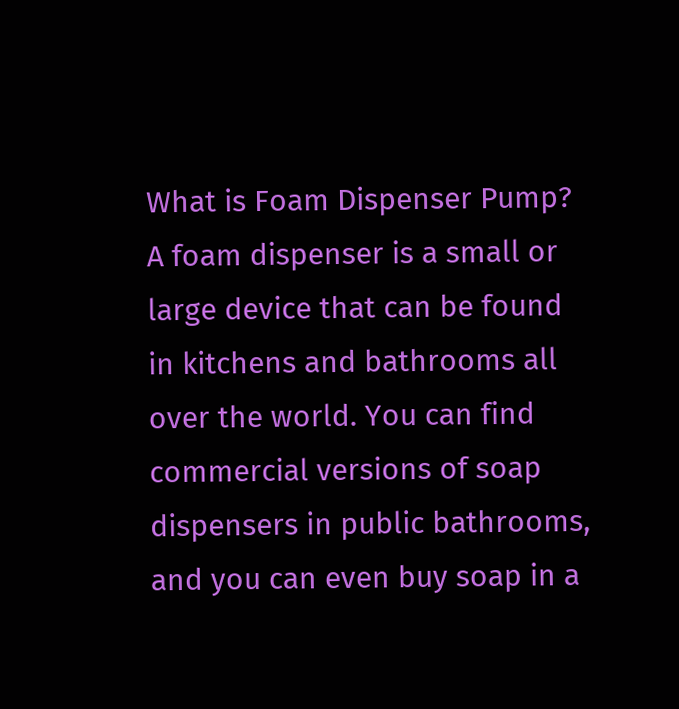What is Foam Dispenser Pump?
A foam dispenser is a small or large device that can be found in kitchens and bathrooms all over the world. You can find commercial versions of soap dispensers in public bathrooms, and you can even buy soap in a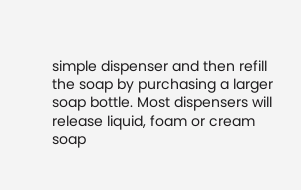simple dispenser and then refill the soap by purchasing a larger soap bottle. Most dispensers will release liquid, foam or cream soap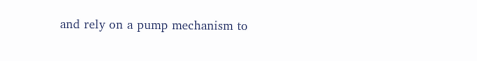and rely on a pump mechanism to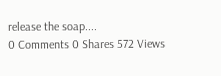release the soap....
0 Comments 0 Shares 572 Views